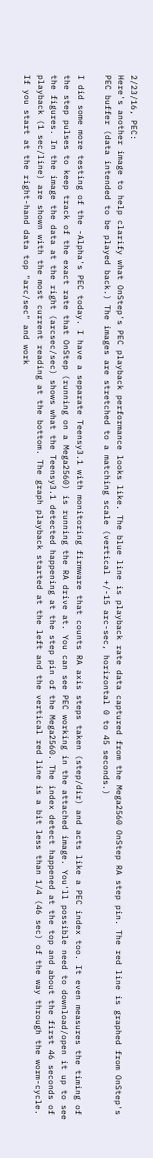2/23/16, PEC:
Here's another image to help clarify what OnStep's PEC playback performance looks like. The blue line is playback rate data captured from the Mega2560 OnStep RA step pin. The red line is graphed from OnStep's PEC buffer (data intended to be played back.) The images are stretched to a matching scale (vertical +/-15 arc-sec, horizontal 0 to 45 seconds.)

I did some more testing of the -Alpha's PEC today. I have a separate Teensy3.1 with monitoring firmware that counts RA axis steps taken (step/dir) and acts like a PEC index too. It even measures the timing of the step pulses to keep track of the exact rate that OnStep (running on a Mega2560) is running the RA drive at. You can see PEC working in the attached image. You'll possible need to download/open it up to see the figures. In the image the data at the right (arcsec/sec) shows what the Teensy3.1 detected happening at the step pin of the Mega2560. The index detect happened at the top and about the first 46 seconds of playback (1 sec/line) are shown with the most current reading at the bottom. The graph playback started at the left and the vertical red line is a bit less than 1/4 (46 sec) of the way through the worm-cycle. If you start at the right-hand data top "arc/sec" and work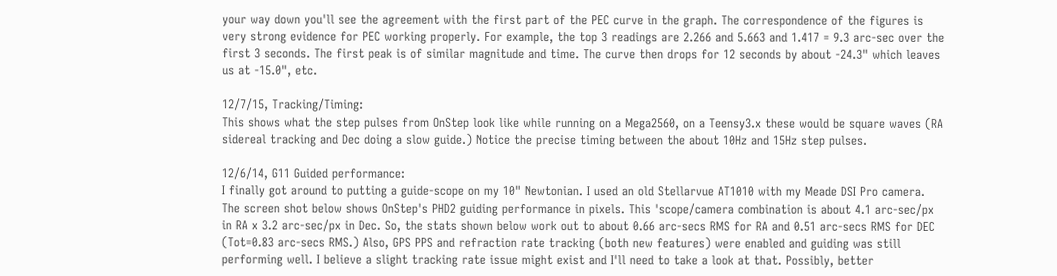your way down you'll see the agreement with the first part of the PEC curve in the graph. The correspondence of the figures is very strong evidence for PEC working properly. For example, the top 3 readings are 2.266 and 5.663 and 1.417 = 9.3 arc-sec over the first 3 seconds. The first peak is of similar magnitude and time. The curve then drops for 12 seconds by about -24.3" which leaves us at -15.0", etc.

12/7/15, Tracking/Timing:
This shows what the step pulses from OnStep look like while running on a Mega2560, on a Teensy3.x these would be square waves (RA sidereal tracking and Dec doing a slow guide.) Notice the precise timing between the about 10Hz and 15Hz step pulses.

12/6/14, G11 Guided performance:
I finally got around to putting a guide-scope on my 10" Newtonian. I used an old Stellarvue AT1010 with my Meade DSI Pro camera. The screen shot below shows OnStep's PHD2 guiding performance in pixels. This 'scope/camera combination is about 4.1 arc-sec/px in RA x 3.2 arc-sec/px in Dec. So, the stats shown below work out to about 0.66 arc-secs RMS for RA and 0.51 arc-secs RMS for DEC (Tot=0.83 arc-secs RMS.) Also, GPS PPS and refraction rate tracking (both new features) were enabled and guiding was still performing well. I believe a slight tracking rate issue might exist and I'll need to take a look at that. Possibly, better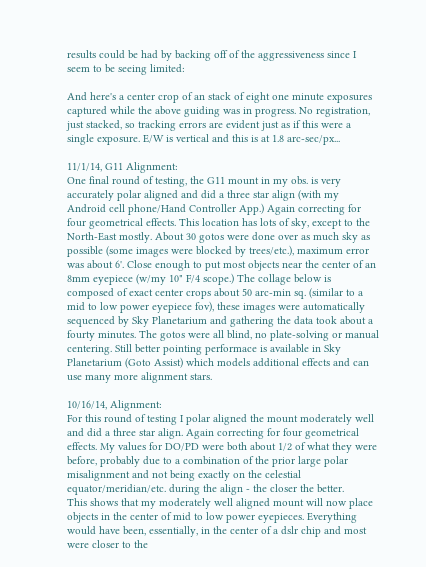results could be had by backing off of the aggressiveness since I seem to be seeing limited:

And here's a center crop of an stack of eight one minute exposures captured while the above guiding was in progress. No registration, just stacked, so tracking errors are evident just as if this were a single exposure. E/W is vertical and this is at 1.8 arc-sec/px...

11/1/14, G11 Alignment:
One final round of testing, the G11 mount in my obs. is very accurately polar aligned and did a three star align (with my Android cell phone/Hand Controller App.) Again correcting for four geometrical effects. This location has lots of sky, except to the North-East mostly. About 30 gotos were done over as much sky as possible (some images were blocked by trees/etc.), maximum error was about 6'. Close enough to put most objects near the center of an 8mm eyepiece (w/my 10" F/4 scope.) The collage below is composed of exact center crops about 50 arc-min sq. (similar to a mid to low power eyepiece fov), these images were automatically sequenced by Sky Planetarium and gathering the data took about a fourty minutes. The gotos were all blind, no plate-solving or manual centering. Still better pointing performace is available in Sky Planetarium (Goto Assist) which models additional effects and can use many more alignment stars.

10/16/14, Alignment:
For this round of testing I polar aligned the mount moderately well and did a three star align. Again correcting for four geometrical effects. My values for DO/PD were both about 1/2 of what they were before, probably due to a combination of the prior large polar misalignment and not being exactly on the celestial equator/meridian/etc. during the align - the closer the better.
This shows that my moderately well aligned mount will now place objects in the center of mid to low power eyepieces. Everything would have been, essentially, in the center of a dslr chip and most were closer to the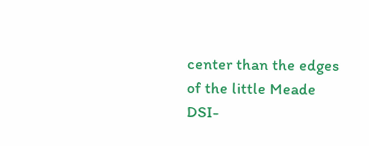center than the edges of the little Meade DSI-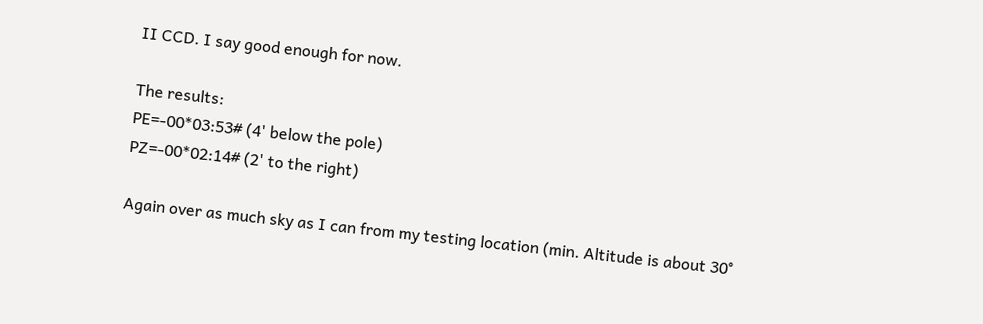II CCD. I say good enough for now.

The results:
PE=-00*03:53# (4' below the pole)
PZ=-00*02:14# (2' to the right)

Again over as much sky as I can from my testing location (min. Altitude is about 30°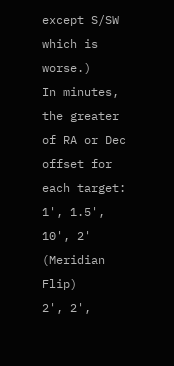except S/SW which is worse.)
In minutes, the greater of RA or Dec offset for each target:
1', 1.5', 10', 2'
(Meridian Flip)
2', 2',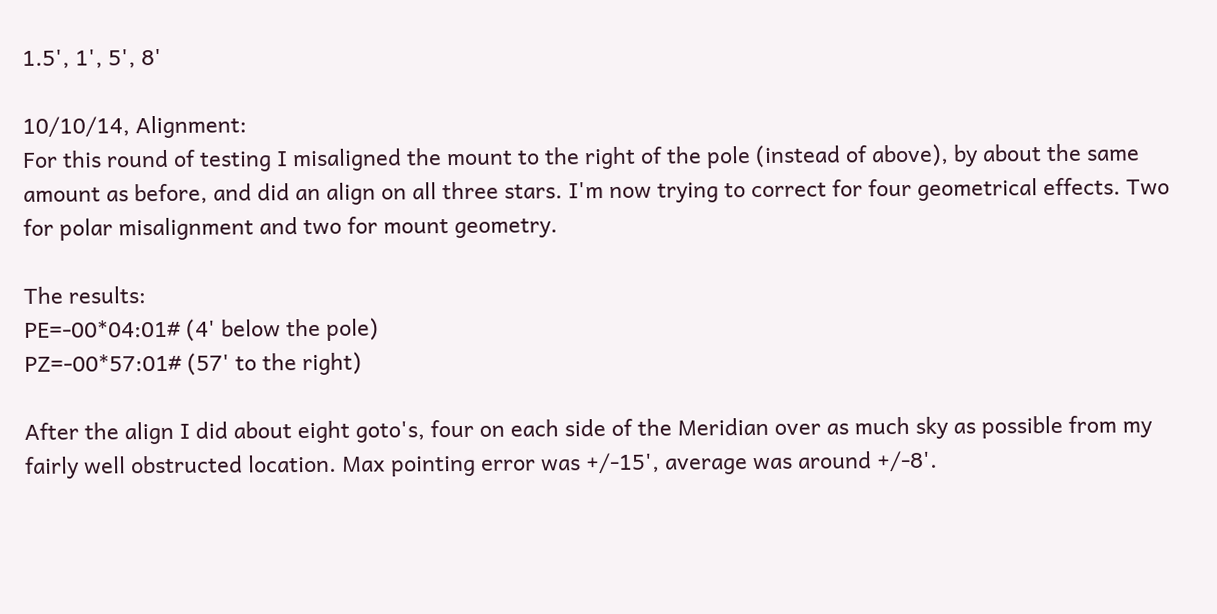1.5', 1', 5', 8'

10/10/14, Alignment:
For this round of testing I misaligned the mount to the right of the pole (instead of above), by about the same amount as before, and did an align on all three stars. I'm now trying to correct for four geometrical effects. Two for polar misalignment and two for mount geometry.

The results:
PE=-00*04:01# (4' below the pole)
PZ=-00*57:01# (57' to the right)

After the align I did about eight goto's, four on each side of the Meridian over as much sky as possible from my fairly well obstructed location. Max pointing error was +/-15', average was around +/-8'.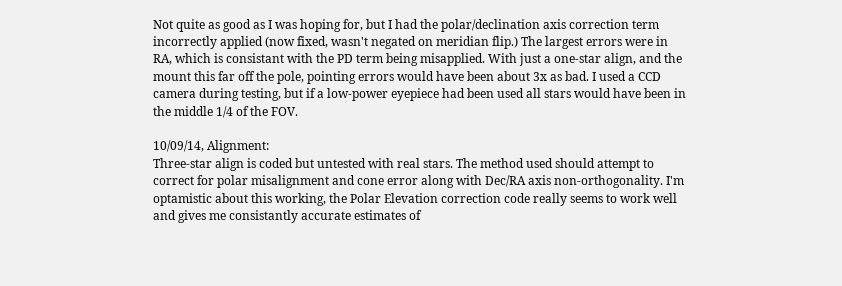Not quite as good as I was hoping for, but I had the polar/declination axis correction term incorrectly applied (now fixed, wasn't negated on meridian flip.) The largest errors were in RA, which is consistant with the PD term being misapplied. With just a one-star align, and the mount this far off the pole, pointing errors would have been about 3x as bad. I used a CCD camera during testing, but if a low-power eyepiece had been used all stars would have been in the middle 1/4 of the FOV.

10/09/14, Alignment:
Three-star align is coded but untested with real stars. The method used should attempt to correct for polar misalignment and cone error along with Dec/RA axis non-orthogonality. I'm optamistic about this working, the Polar Elevation correction code really seems to work well and gives me consistantly accurate estimates of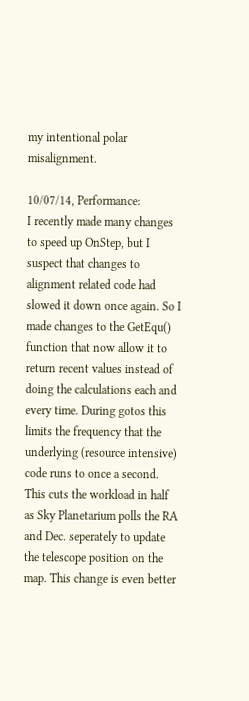my intentional polar misalignment.

10/07/14, Performance:
I recently made many changes to speed up OnStep, but I suspect that changes to alignment related code had slowed it down once again. So I made changes to the GetEqu() function that now allow it to return recent values instead of doing the calculations each and every time. During gotos this limits the frequency that the underlying (resource intensive) code runs to once a second. This cuts the workload in half as Sky Planetarium polls the RA and Dec. seperately to update the telescope position on the map. This change is even better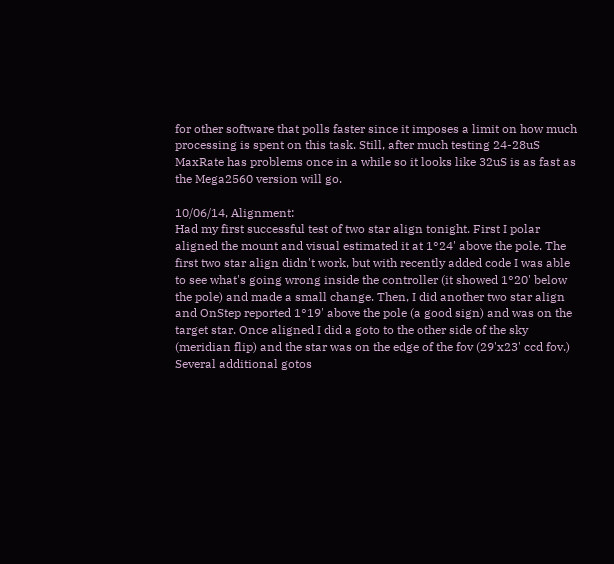for other software that polls faster since it imposes a limit on how much processing is spent on this task. Still, after much testing 24-28uS MaxRate has problems once in a while so it looks like 32uS is as fast as the Mega2560 version will go.

10/06/14, Alignment:
Had my first successful test of two star align tonight. First I polar aligned the mount and visual estimated it at 1°24' above the pole. The first two star align didn't work, but with recently added code I was able to see what's going wrong inside the controller (it showed 1°20' below the pole) and made a small change. Then, I did another two star align and OnStep reported 1°19' above the pole (a good sign) and was on the target star. Once aligned I did a goto to the other side of the sky (meridian flip) and the star was on the edge of the fov (29'x23' ccd fov.) Several additional gotos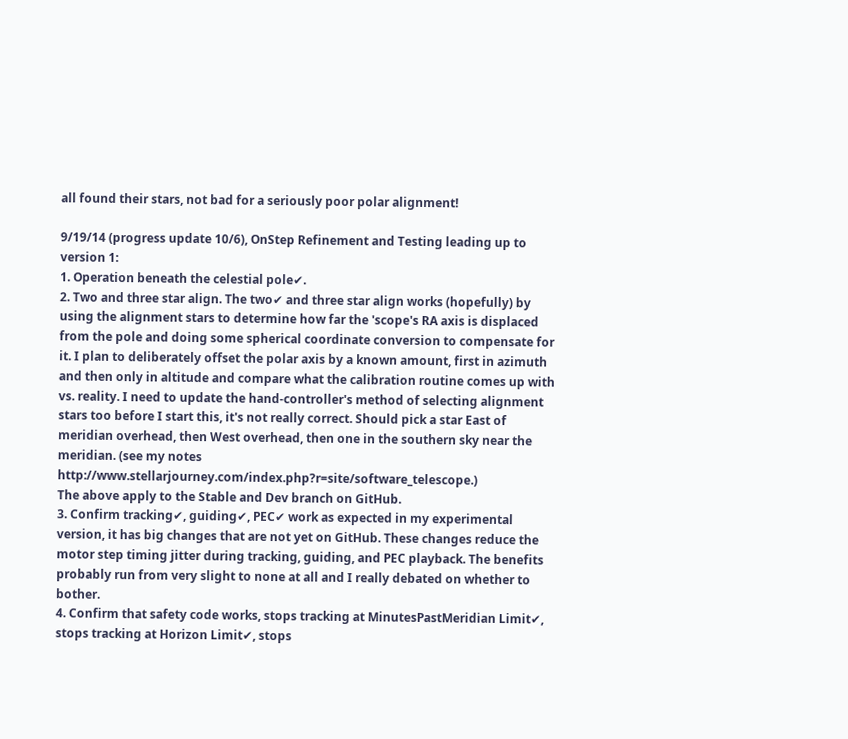all found their stars, not bad for a seriously poor polar alignment!

9/19/14 (progress update 10/6), OnStep Refinement and Testing leading up to version 1:
1. Operation beneath the celestial pole✔.
2. Two and three star align. The two✔ and three star align works (hopefully) by using the alignment stars to determine how far the 'scope's RA axis is displaced from the pole and doing some spherical coordinate conversion to compensate for it. I plan to deliberately offset the polar axis by a known amount, first in azimuth and then only in altitude and compare what the calibration routine comes up with vs. reality. I need to update the hand-controller's method of selecting alignment stars too before I start this, it's not really correct. Should pick a star East of meridian overhead, then West overhead, then one in the southern sky near the meridian. (see my notes http://www.stellarjourney.com/index.php?r=site/software_telescope.)
The above apply to the Stable and Dev branch on GitHub.
3. Confirm tracking✔, guiding✔, PEC✔ work as expected in my experimental version, it has big changes that are not yet on GitHub. These changes reduce the motor step timing jitter during tracking, guiding, and PEC playback. The benefits probably run from very slight to none at all and I really debated on whether to bother.
4. Confirm that safety code works, stops tracking at MinutesPastMeridian Limit✔, stops tracking at Horizon Limit✔, stops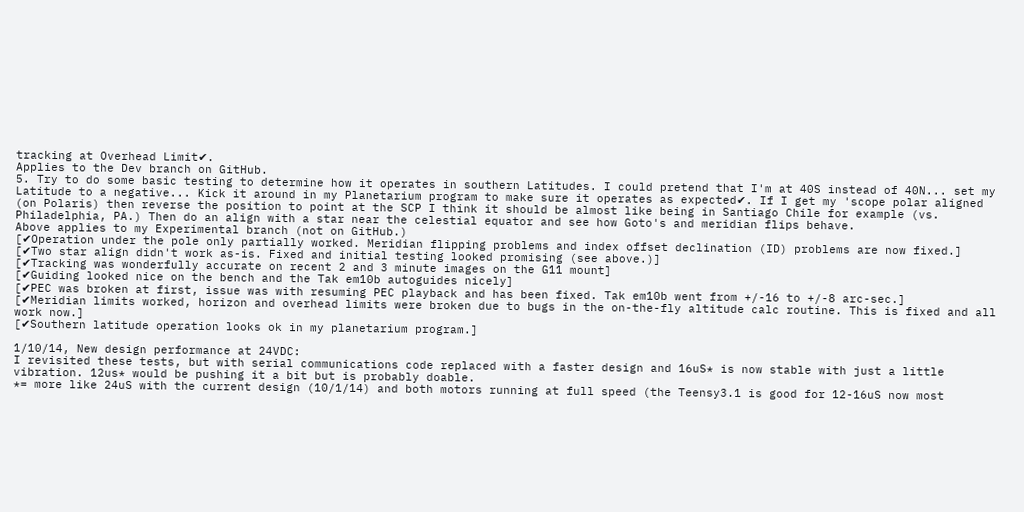tracking at Overhead Limit✔.
Applies to the Dev branch on GitHub.
5. Try to do some basic testing to determine how it operates in southern Latitudes. I could pretend that I'm at 40S instead of 40N... set my Latitude to a negative... Kick it around in my Planetarium program to make sure it operates as expected✔. If I get my 'scope polar aligned (on Polaris) then reverse the position to point at the SCP I think it should be almost like being in Santiago Chile for example (vs. Philadelphia, PA.) Then do an align with a star near the celestial equator and see how Goto's and meridian flips behave.
Above applies to my Experimental branch (not on GitHub.)
[✔Operation under the pole only partially worked. Meridian flipping problems and index offset declination (ID) problems are now fixed.]
[✔Two star align didn't work as-is. Fixed and initial testing looked promising (see above.)]
[✔Tracking was wonderfully accurate on recent 2 and 3 minute images on the G11 mount]
[✔Guiding looked nice on the bench and the Tak em10b autoguides nicely]
[✔PEC was broken at first, issue was with resuming PEC playback and has been fixed. Tak em10b went from +/-16 to +/-8 arc-sec.]
[✔Meridian limits worked, horizon and overhead limits were broken due to bugs in the on-the-fly altitude calc routine. This is fixed and all work now.]
[✔Southern latitude operation looks ok in my planetarium program.]

1/10/14, New design performance at 24VDC:
I revisited these tests, but with serial communications code replaced with a faster design and 16uS* is now stable with just a little vibration. 12us* would be pushing it a bit but is probably doable.
*= more like 24uS with the current design (10/1/14) and both motors running at full speed (the Teensy3.1 is good for 12-16uS now most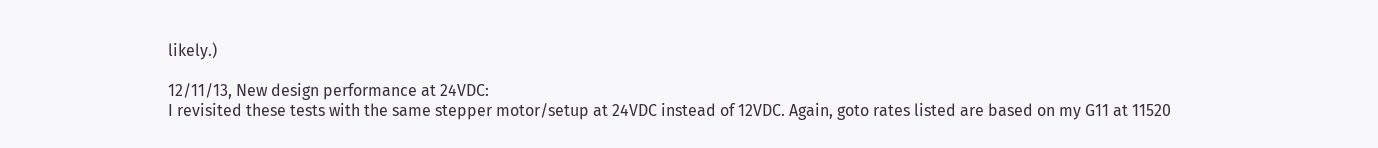likely.)

12/11/13, New design performance at 24VDC:
I revisited these tests with the same stepper motor/setup at 24VDC instead of 12VDC. Again, goto rates listed are based on my G11 at 11520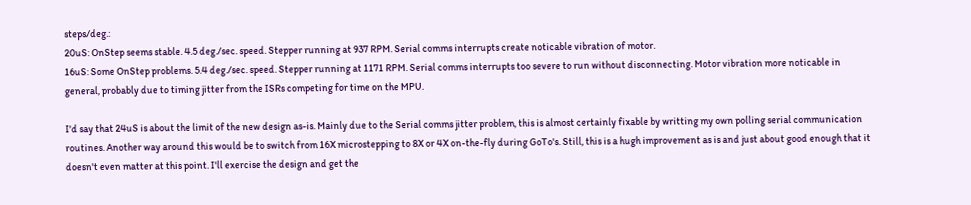steps/deg.:
20uS: OnStep seems stable. 4.5 deg./sec. speed. Stepper running at 937 RPM. Serial comms interrupts create noticable vibration of motor.
16uS: Some OnStep problems. 5.4 deg./sec. speed. Stepper running at 1171 RPM. Serial comms interrupts too severe to run without disconnecting. Motor vibration more noticable in general, probably due to timing jitter from the ISRs competing for time on the MPU.

I'd say that 24uS is about the limit of the new design as-is. Mainly due to the Serial comms jitter problem, this is almost certainly fixable by writting my own polling serial communication routines. Another way around this would be to switch from 16X microstepping to 8X or 4X on-the-fly during GoTo's. Still, this is a hugh improvement as is and just about good enough that it doesn't even matter at this point. I'll exercise the design and get the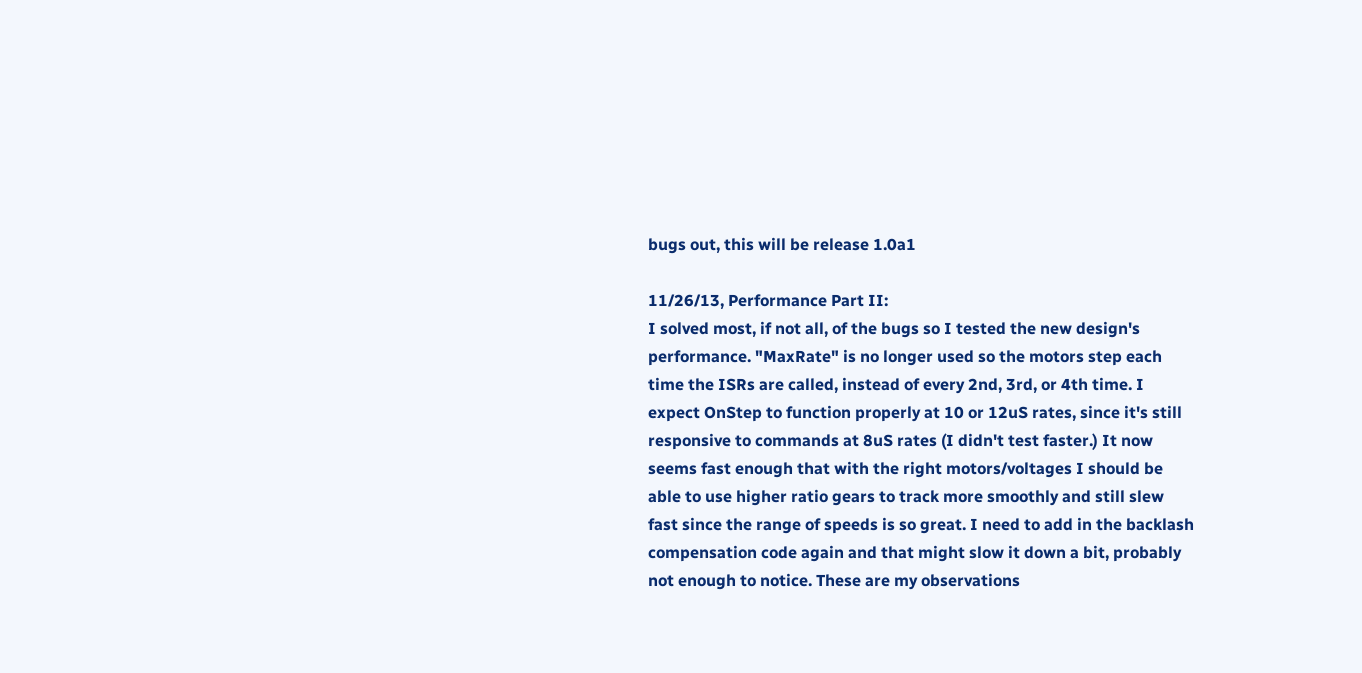bugs out, this will be release 1.0a1

11/26/13, Performance Part II:
I solved most, if not all, of the bugs so I tested the new design's performance. "MaxRate" is no longer used so the motors step each time the ISRs are called, instead of every 2nd, 3rd, or 4th time. I expect OnStep to function properly at 10 or 12uS rates, since it's still responsive to commands at 8uS rates (I didn't test faster.) It now seems fast enough that with the right motors/voltages I should be able to use higher ratio gears to track more smoothly and still slew fast since the range of speeds is so great. I need to add in the backlash compensation code again and that might slow it down a bit, probably not enough to notice. These are my observations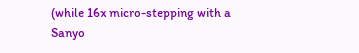(while 16x micro-stepping with a Sanyo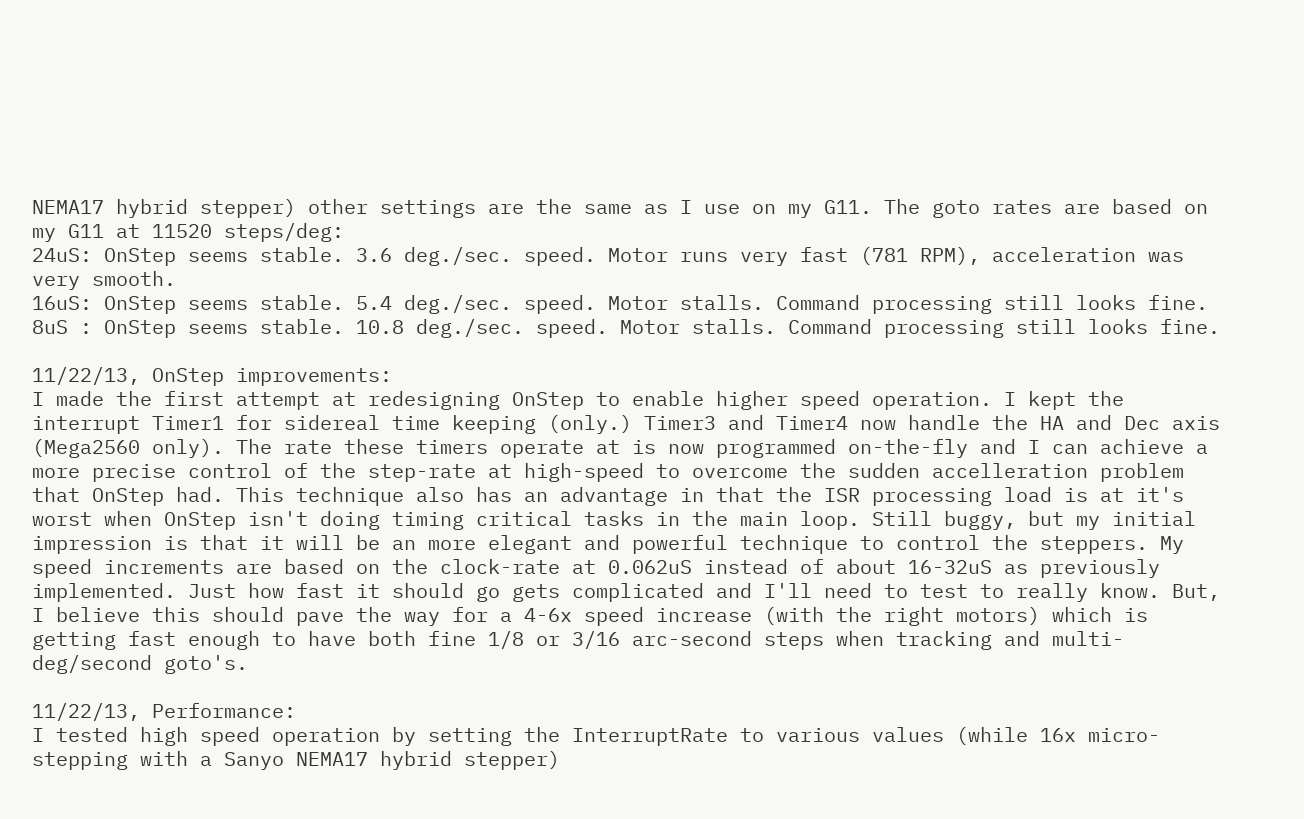NEMA17 hybrid stepper) other settings are the same as I use on my G11. The goto rates are based on my G11 at 11520 steps/deg:
24uS: OnStep seems stable. 3.6 deg./sec. speed. Motor runs very fast (781 RPM), acceleration was very smooth.
16uS: OnStep seems stable. 5.4 deg./sec. speed. Motor stalls. Command processing still looks fine.
8uS : OnStep seems stable. 10.8 deg./sec. speed. Motor stalls. Command processing still looks fine.

11/22/13, OnStep improvements:
I made the first attempt at redesigning OnStep to enable higher speed operation. I kept the interrupt Timer1 for sidereal time keeping (only.) Timer3 and Timer4 now handle the HA and Dec axis (Mega2560 only). The rate these timers operate at is now programmed on-the-fly and I can achieve a more precise control of the step-rate at high-speed to overcome the sudden accelleration problem that OnStep had. This technique also has an advantage in that the ISR processing load is at it's worst when OnStep isn't doing timing critical tasks in the main loop. Still buggy, but my initial impression is that it will be an more elegant and powerful technique to control the steppers. My speed increments are based on the clock-rate at 0.062uS instead of about 16-32uS as previously implemented. Just how fast it should go gets complicated and I'll need to test to really know. But, I believe this should pave the way for a 4-6x speed increase (with the right motors) which is getting fast enough to have both fine 1/8 or 3/16 arc-second steps when tracking and multi-deg/second goto's.

11/22/13, Performance:
I tested high speed operation by setting the InterruptRate to various values (while 16x micro-stepping with a Sanyo NEMA17 hybrid stepper)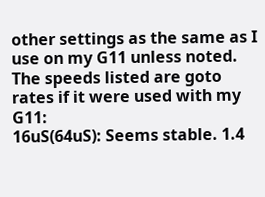other settings as the same as I use on my G11 unless noted. The speeds listed are goto rates if it were used with my G11:
16uS(64uS): Seems stable. 1.4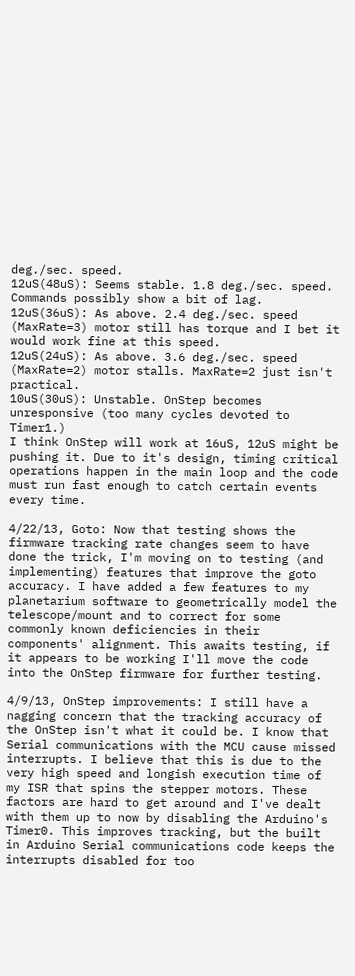deg./sec. speed.
12uS(48uS): Seems stable. 1.8 deg./sec. speed. Commands possibly show a bit of lag.
12uS(36uS): As above. 2.4 deg./sec. speed (MaxRate=3) motor still has torque and I bet it would work fine at this speed.
12uS(24uS): As above. 3.6 deg./sec. speed (MaxRate=2) motor stalls. MaxRate=2 just isn't practical.
10uS(30uS): Unstable. OnStep becomes unresponsive (too many cycles devoted to Timer1.)
I think OnStep will work at 16uS, 12uS might be pushing it. Due to it's design, timing critical operations happen in the main loop and the code must run fast enough to catch certain events every time.

4/22/13, Goto: Now that testing shows the firmware tracking rate changes seem to have done the trick, I'm moving on to testing (and implementing) features that improve the goto accuracy. I have added a few features to my planetarium software to geometrically model the telescope/mount and to correct for some commonly known deficiencies in their components' alignment. This awaits testing, if it appears to be working I'll move the code into the OnStep firmware for further testing.

4/9/13, OnStep improvements: I still have a nagging concern that the tracking accuracy of the OnStep isn't what it could be. I know that Serial communications with the MCU cause missed interrupts. I believe that this is due to the very high speed and longish execution time of my ISR that spins the stepper motors. These factors are hard to get around and I've dealt with them up to now by disabling the Arduino's Timer0. This improves tracking, but the built in Arduino Serial communications code keeps the interrupts disabled for too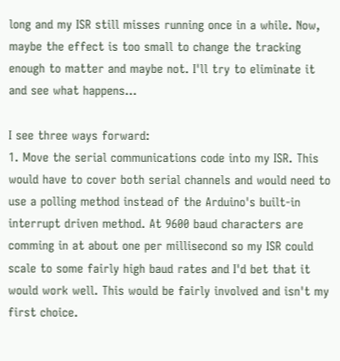long and my ISR still misses running once in a while. Now, maybe the effect is too small to change the tracking enough to matter and maybe not. I'll try to eliminate it and see what happens...

I see three ways forward:
1. Move the serial communications code into my ISR. This would have to cover both serial channels and would need to use a polling method instead of the Arduino's built-in interrupt driven method. At 9600 baud characters are comming in at about one per millisecond so my ISR could scale to some fairly high baud rates and I'd bet that it would work well. This would be fairly involved and isn't my first choice.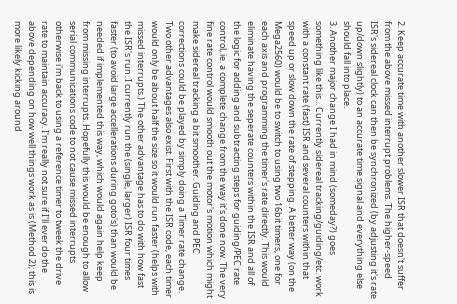2. Keep accurate time with another slower ISR that doesn't suffer from the above missed interrupt problems. The higher-speed ISR's sidereal clock can then be synchronized (by adjusting it's rate up/down slightly) to an accurate time signal and everything else should fall into place.
3. Another major change I had in mind (someday?) goes something like this... Currently sidereal tracking/guiding/etc. work with a constant rate (fast) ISR and several counters within that speed up or slow down the rate of stepping. A better way (on the Mega2560) would be to switch to using two 16bit timers, one for each axis and programming the timer's rate directly. This would eliminate having the seperate counters within the ISR and all of the logic for adding and subtracting steps for guiding/PEC rate control, ie. a complete change from the way it's done now. The very fine rate control would smooth out the motor's motion which might make sidereal tracking a bit smoother. Guiding and PEC corrections could be played by simply doing a Timer rate change. Two other advantages also exist. First with the ISR code, each timer would only be about half the size so it would run faster (helps with missed interrupts.) The other advantage has to do with how fast the ISR's run. I currently run the (single, larger) ISR four times faster (to avoid large accellerations during goto's) than would be needed if implemented this way, which would again help keep from missing interrupts. Hopefully this would be enough to allow serial communications code to not cause missed interrupts otherwise i'm back to using a reference timer to tweek the drive rate to maintain accuracy. I'm really not sure if I'll ever do the above depending on how well things work as is (Method 2); this is more likely kicking around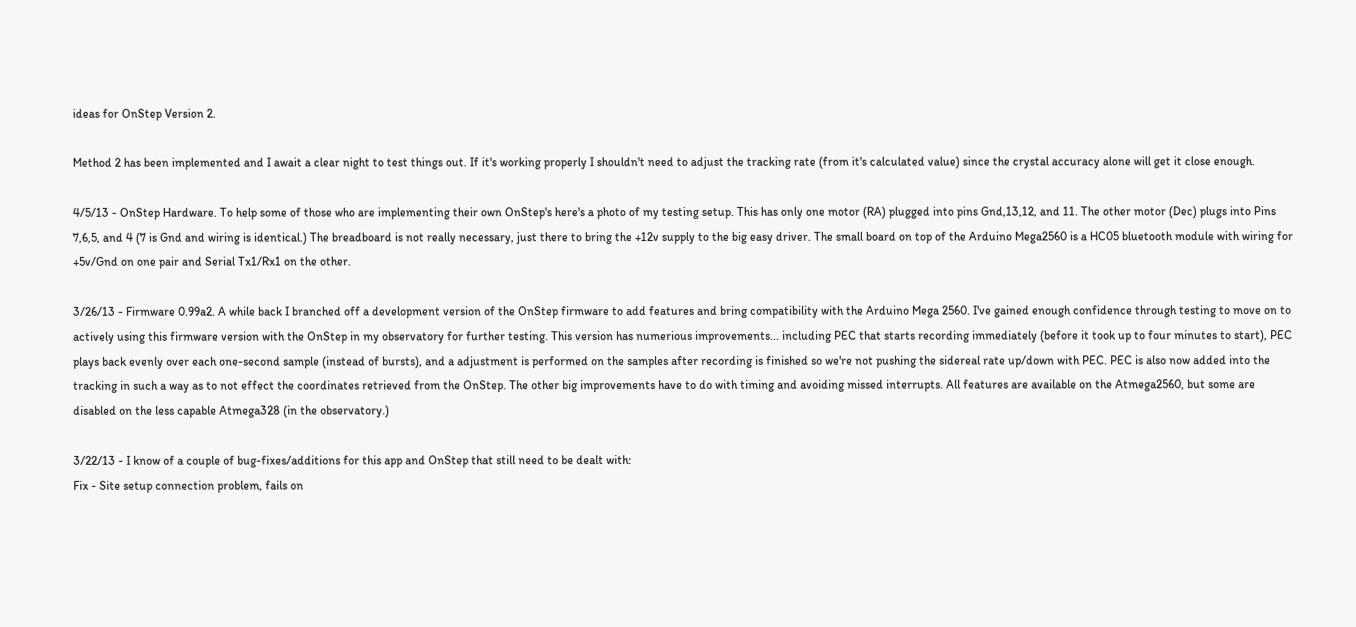ideas for OnStep Version 2.

Method 2 has been implemented and I await a clear night to test things out. If it's working properly I shouldn't need to adjust the tracking rate (from it's calculated value) since the crystal accuracy alone will get it close enough.

4/5/13 - OnStep Hardware. To help some of those who are implementing their own OnStep's here's a photo of my testing setup. This has only one motor (RA) plugged into pins Gnd,13,12, and 11. The other motor (Dec) plugs into Pins 7,6,5, and 4 (7 is Gnd and wiring is identical.) The breadboard is not really necessary, just there to bring the +12v supply to the big easy driver. The small board on top of the Arduino Mega2560 is a HC05 bluetooth module with wiring for +5v/Gnd on one pair and Serial Tx1/Rx1 on the other.

3/26/13 - Firmware 0.99a2. A while back I branched off a development version of the OnStep firmware to add features and bring compatibility with the Arduino Mega 2560. I've gained enough confidence through testing to move on to actively using this firmware version with the OnStep in my observatory for further testing. This version has numerious improvements... including PEC that starts recording immediately (before it took up to four minutes to start), PEC plays back evenly over each one-second sample (instead of bursts), and a adjustment is performed on the samples after recording is finished so we're not pushing the sidereal rate up/down with PEC. PEC is also now added into the tracking in such a way as to not effect the coordinates retrieved from the OnStep. The other big improvements have to do with timing and avoiding missed interrupts. All features are available on the Atmega2560, but some are disabled on the less capable Atmega328 (in the observatory.)

3/22/13 - I know of a couple of bug-fixes/additions for this app and OnStep that still need to be dealt with:
Fix - Site setup connection problem, fails on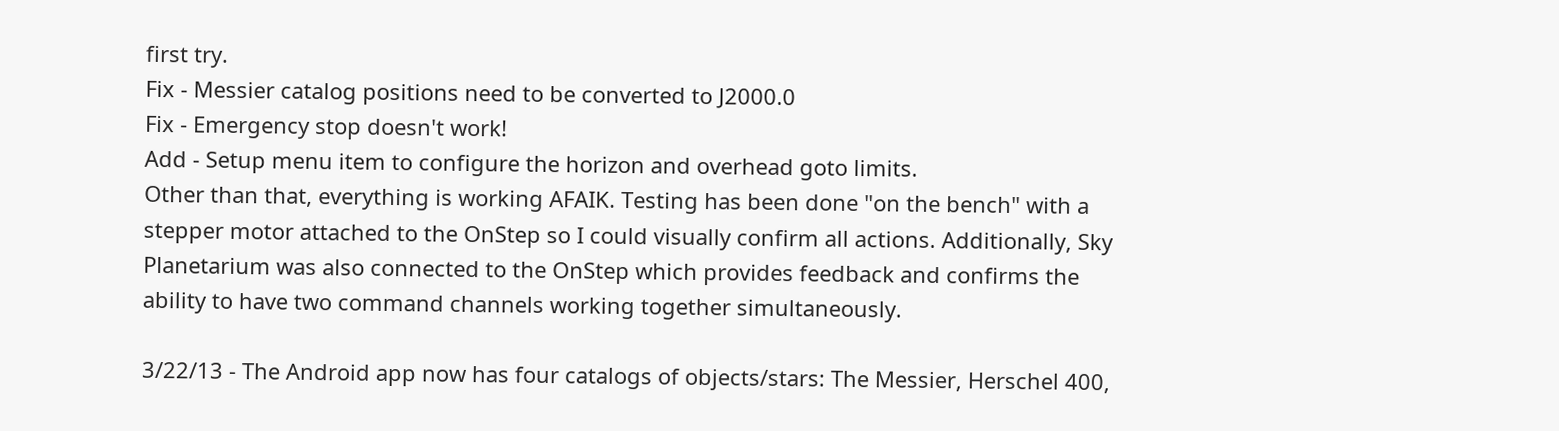first try.
Fix - Messier catalog positions need to be converted to J2000.0
Fix - Emergency stop doesn't work!
Add - Setup menu item to configure the horizon and overhead goto limits.
Other than that, everything is working AFAIK. Testing has been done "on the bench" with a stepper motor attached to the OnStep so I could visually confirm all actions. Additionally, Sky Planetarium was also connected to the OnStep which provides feedback and confirms the ability to have two command channels working together simultaneously.

3/22/13 - The Android app now has four catalogs of objects/stars: The Messier, Herschel 400,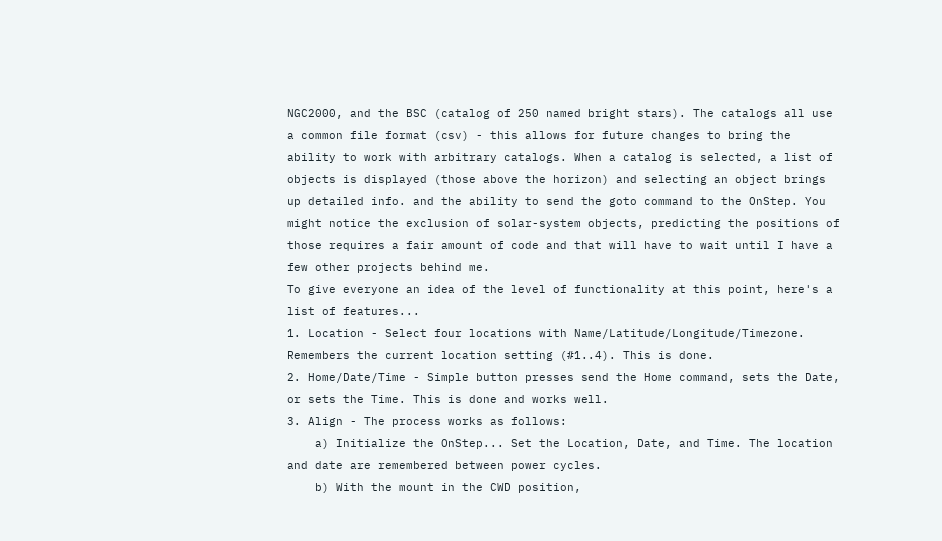NGC2000, and the BSC (catalog of 250 named bright stars). The catalogs all use a common file format (csv) - this allows for future changes to bring the ability to work with arbitrary catalogs. When a catalog is selected, a list of objects is displayed (those above the horizon) and selecting an object brings up detailed info. and the ability to send the goto command to the OnStep. You might notice the exclusion of solar-system objects, predicting the positions of those requires a fair amount of code and that will have to wait until I have a few other projects behind me.
To give everyone an idea of the level of functionality at this point, here's a list of features...
1. Location - Select four locations with Name/Latitude/Longitude/Timezone. Remembers the current location setting (#1..4). This is done.
2. Home/Date/Time - Simple button presses send the Home command, sets the Date, or sets the Time. This is done and works well.
3. Align - The process works as follows:
    a) Initialize the OnStep... Set the Location, Date, and Time. The location and date are remembered between power cycles.
    b) With the mount in the CWD position,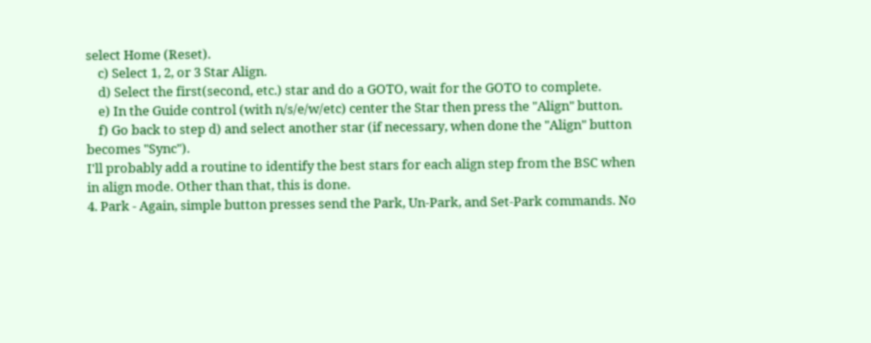select Home (Reset).
    c) Select 1, 2, or 3 Star Align.
    d) Select the first(second, etc.) star and do a GOTO, wait for the GOTO to complete.
    e) In the Guide control (with n/s/e/w/etc) center the Star then press the "Align" button.
    f) Go back to step d) and select another star (if necessary, when done the "Align" button becomes "Sync").
I'll probably add a routine to identify the best stars for each align step from the BSC when in align mode. Other than that, this is done.
4. Park - Again, simple button presses send the Park, Un-Park, and Set-Park commands. No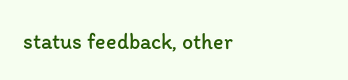status feedback, other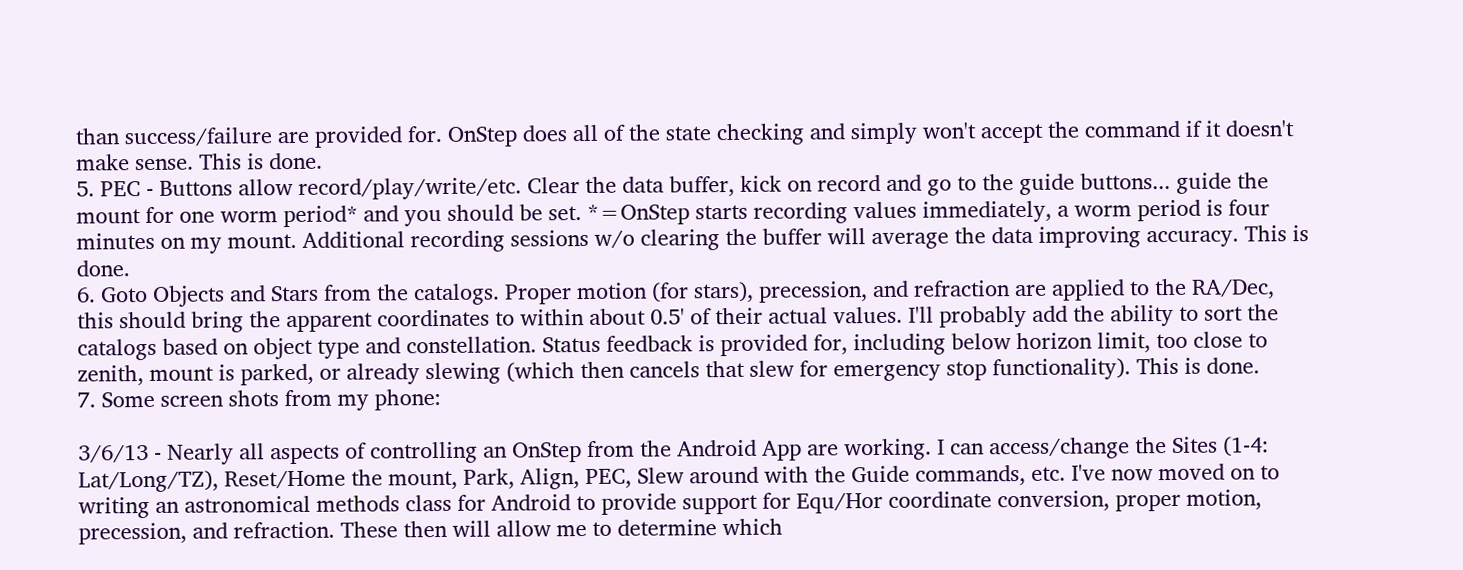than success/failure are provided for. OnStep does all of the state checking and simply won't accept the command if it doesn't make sense. This is done.
5. PEC - Buttons allow record/play/write/etc. Clear the data buffer, kick on record and go to the guide buttons... guide the mount for one worm period* and you should be set. *=OnStep starts recording values immediately, a worm period is four minutes on my mount. Additional recording sessions w/o clearing the buffer will average the data improving accuracy. This is done.
6. Goto Objects and Stars from the catalogs. Proper motion (for stars), precession, and refraction are applied to the RA/Dec, this should bring the apparent coordinates to within about 0.5' of their actual values. I'll probably add the ability to sort the catalogs based on object type and constellation. Status feedback is provided for, including below horizon limit, too close to zenith, mount is parked, or already slewing (which then cancels that slew for emergency stop functionality). This is done.
7. Some screen shots from my phone:

3/6/13 - Nearly all aspects of controlling an OnStep from the Android App are working. I can access/change the Sites (1-4: Lat/Long/TZ), Reset/Home the mount, Park, Align, PEC, Slew around with the Guide commands, etc. I've now moved on to writing an astronomical methods class for Android to provide support for Equ/Hor coordinate conversion, proper motion, precession, and refraction. These then will allow me to determine which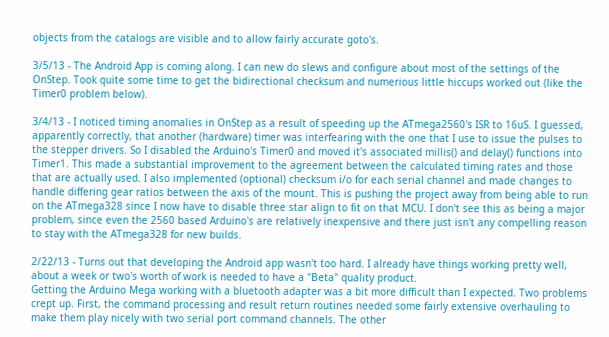objects from the catalogs are visible and to allow fairly accurate goto's.

3/5/13 - The Android App is coming along. I can new do slews and configure about most of the settings of the OnStep. Took quite some time to get the bidirectional checksum and numerious little hiccups worked out (like the Timer0 problem below).

3/4/13 - I noticed timing anomalies in OnStep as a result of speeding up the ATmega2560's ISR to 16uS. I guessed, apparently correctly, that another (hardware) timer was interfearing with the one that I use to issue the pulses to the stepper drivers. So I disabled the Arduino's Timer0 and moved it's associated millis() and delay() functions into Timer1. This made a substantial improvement to the agreement between the calculated timing rates and those that are actually used. I also implemented (optional) checksum i/o for each serial channel and made changes to handle differing gear ratios between the axis of the mount. This is pushing the project away from being able to run on the ATmega328 since I now have to disable three star align to fit on that MCU. I don't see this as being a major problem, since even the 2560 based Arduino's are relatively inexpensive and there just isn't any compelling reason to stay with the ATmega328 for new builds.

2/22/13 - Turns out that developing the Android app wasn't too hard. I already have things working pretty well, about a week or two's worth of work is needed to have a "Beta" quality product.
Getting the Arduino Mega working with a bluetooth adapter was a bit more difficult than I expected. Two problems crept up. First, the command processing and result return routines needed some fairly extensive overhauling to make them play nicely with two serial port command channels. The other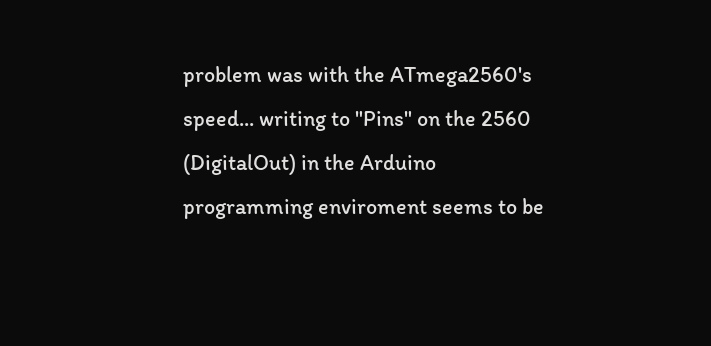problem was with the ATmega2560's speed... writing to "Pins" on the 2560 (DigitalOut) in the Arduino programming enviroment seems to be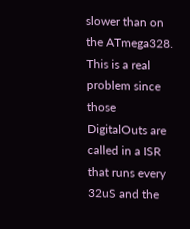slower than on the ATmega328. This is a real problem since those DigitalOuts are called in a ISR that runs every 32uS and the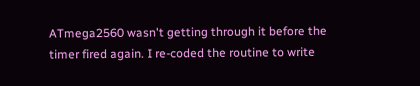ATmega2560 wasn't getting through it before the timer fired again. I re-coded the routine to write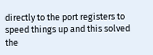directly to the port registers to speed things up and this solved the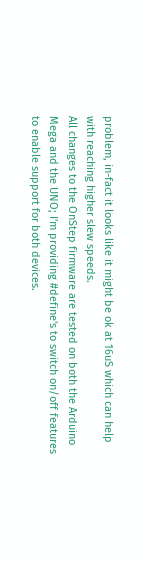problem, in-fact it looks like it might be ok at 16uS which can help with reaching higher slew speeds.
All changes to the OnStep firmware are tested on both the Arduino Mega and the UNO; I'm providing #define's to switch on/off features to enable support for both devices.